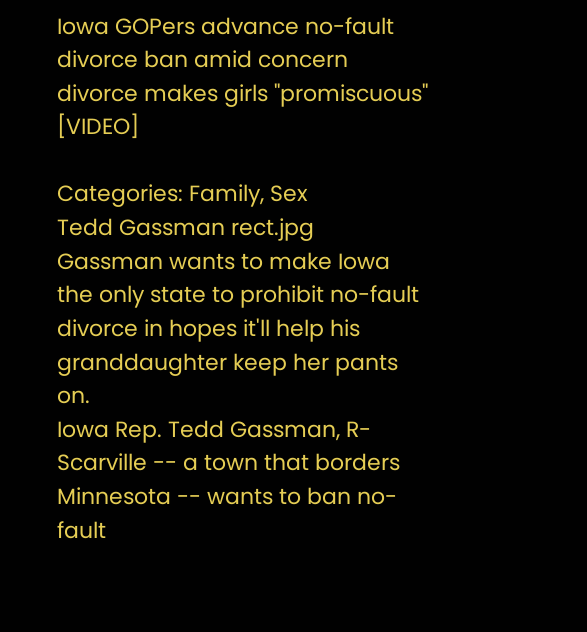Iowa GOPers advance no-fault divorce ban amid concern divorce makes girls "promiscuous" [VIDEO]

Categories: Family, Sex
Tedd Gassman rect.jpg
Gassman wants to make Iowa the only state to prohibit no-fault divorce in hopes it'll help his granddaughter keep her pants on.
Iowa Rep. Tedd Gassman, R-Scarville -- a town that borders Minnesota -- wants to ban no-fault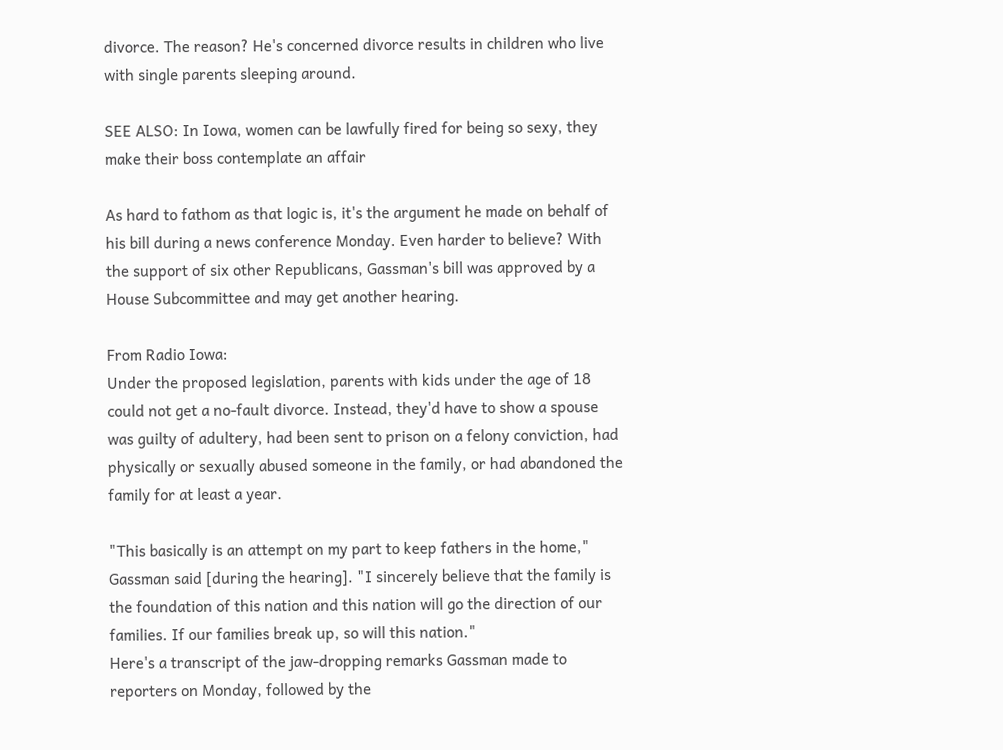divorce. The reason? He's concerned divorce results in children who live with single parents sleeping around.

SEE ALSO: In Iowa, women can be lawfully fired for being so sexy, they make their boss contemplate an affair

As hard to fathom as that logic is, it's the argument he made on behalf of his bill during a news conference Monday. Even harder to believe? With the support of six other Republicans, Gassman's bill was approved by a House Subcommittee and may get another hearing.

From Radio Iowa:
Under the proposed legislation, parents with kids under the age of 18 could not get a no-fault divorce. Instead, they'd have to show a spouse was guilty of adultery, had been sent to prison on a felony conviction, had physically or sexually abused someone in the family, or had abandoned the family for at least a year.

"This basically is an attempt on my part to keep fathers in the home," Gassman said [during the hearing]. "I sincerely believe that the family is the foundation of this nation and this nation will go the direction of our families. If our families break up, so will this nation."
Here's a transcript of the jaw-dropping remarks Gassman made to reporters on Monday, followed by the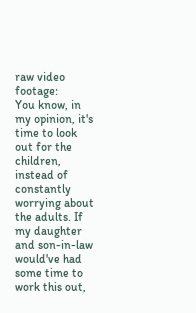raw video footage:
You know, in my opinion, it's time to look out for the children, instead of constantly worrying about the adults. If my daughter and son-in-law would've had some time to work this out,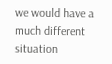we would have a much different situation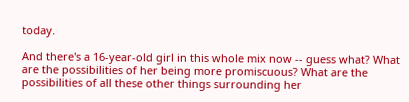today.

And there's a 16-year-old girl in this whole mix now -- guess what? What are the possibilities of her being more promiscuous? What are the possibilities of all these other things surrounding her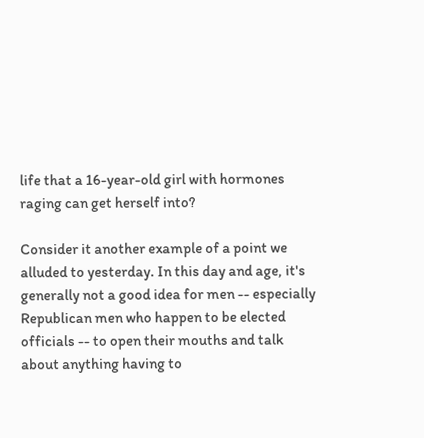life that a 16-year-old girl with hormones raging can get herself into?

Consider it another example of a point we alluded to yesterday. In this day and age, it's generally not a good idea for men -- especially Republican men who happen to be elected officials -- to open their mouths and talk about anything having to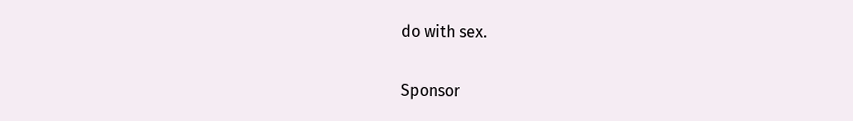do with sex.

Sponsor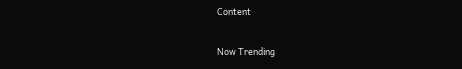Content

Now Trending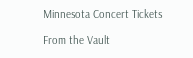Minnesota Concert Tickets

From the Vault